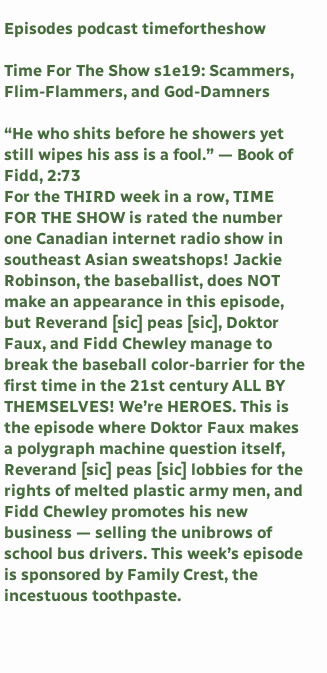Episodes podcast timefortheshow

Time For The Show s1e19: Scammers, Flim-Flammers, and God-Damners

“He who shits before he showers yet still wipes his ass is a fool.” — Book of Fidd, 2:73
For the THIRD week in a row, TIME FOR THE SHOW is rated the number one Canadian internet radio show in southeast Asian sweatshops! Jackie Robinson, the baseballist, does NOT make an appearance in this episode, but Reverand [sic] peas [sic], Doktor Faux, and Fidd Chewley manage to break the baseball color-barrier for the first time in the 21st century ALL BY THEMSELVES! We’re HEROES. This is the episode where Doktor Faux makes a polygraph machine question itself, Reverand [sic] peas [sic] lobbies for the rights of melted plastic army men, and Fidd Chewley promotes his new business — selling the unibrows of school bus drivers. This week’s episode is sponsored by Family Crest, the incestuous toothpaste.